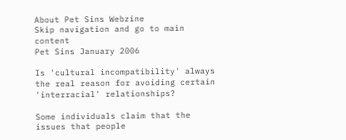About Pet Sins Webzine
Skip navigation and go to main content
Pet Sins January 2006

Is 'cultural incompatibility' always the real reason for avoiding certain 'interracial' relationships?

Some individuals claim that the issues that people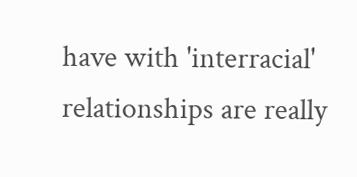have with 'interracial' relationships are really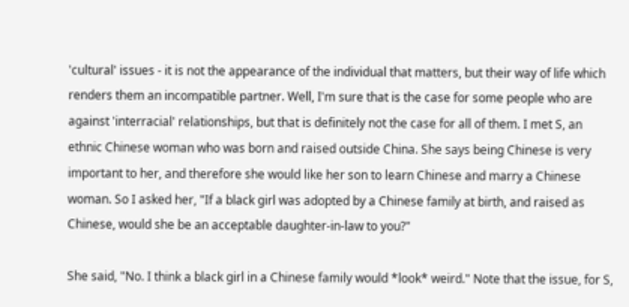'cultural' issues - it is not the appearance of the individual that matters, but their way of life which renders them an incompatible partner. Well, I'm sure that is the case for some people who are against 'interracial' relationships, but that is definitely not the case for all of them. I met S, an ethnic Chinese woman who was born and raised outside China. She says being Chinese is very important to her, and therefore she would like her son to learn Chinese and marry a Chinese woman. So I asked her, "If a black girl was adopted by a Chinese family at birth, and raised as Chinese, would she be an acceptable daughter-in-law to you?"

She said, "No. I think a black girl in a Chinese family would *look* weird." Note that the issue, for S,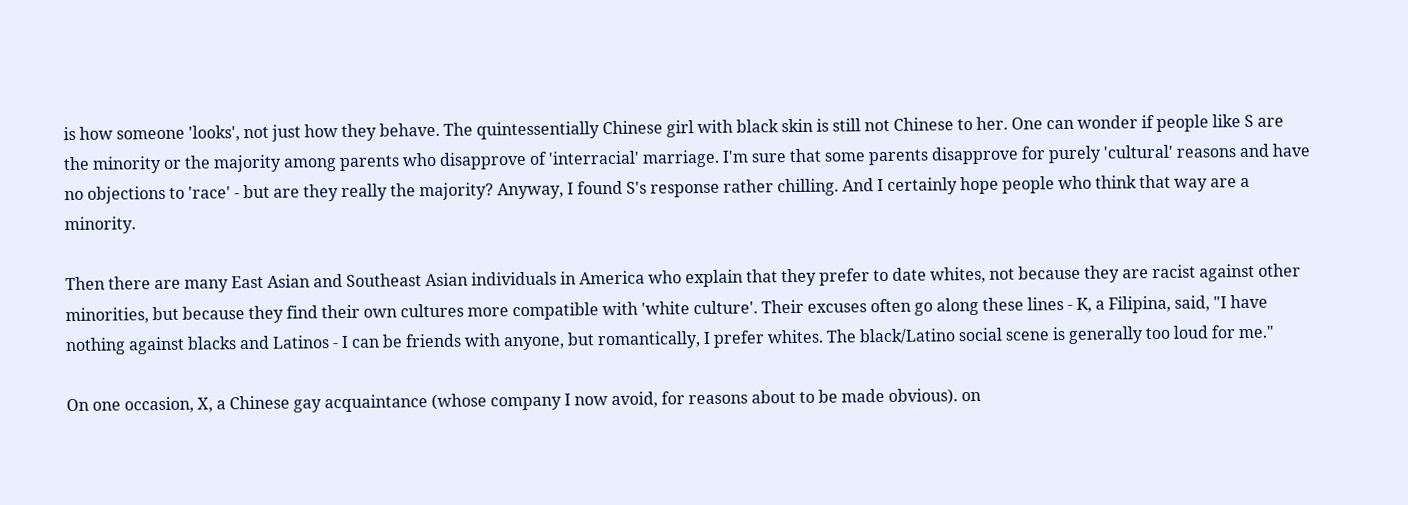is how someone 'looks', not just how they behave. The quintessentially Chinese girl with black skin is still not Chinese to her. One can wonder if people like S are the minority or the majority among parents who disapprove of 'interracial' marriage. I'm sure that some parents disapprove for purely 'cultural' reasons and have no objections to 'race' - but are they really the majority? Anyway, I found S's response rather chilling. And I certainly hope people who think that way are a minority.

Then there are many East Asian and Southeast Asian individuals in America who explain that they prefer to date whites, not because they are racist against other minorities, but because they find their own cultures more compatible with 'white culture'. Their excuses often go along these lines - K, a Filipina, said, "I have nothing against blacks and Latinos - I can be friends with anyone, but romantically, I prefer whites. The black/Latino social scene is generally too loud for me."

On one occasion, X, a Chinese gay acquaintance (whose company I now avoid, for reasons about to be made obvious). on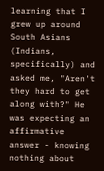learning that I grew up around South Asians (Indians, specifically) and asked me, "Aren't they hard to get along with?" He was expecting an affirmative answer - knowing nothing about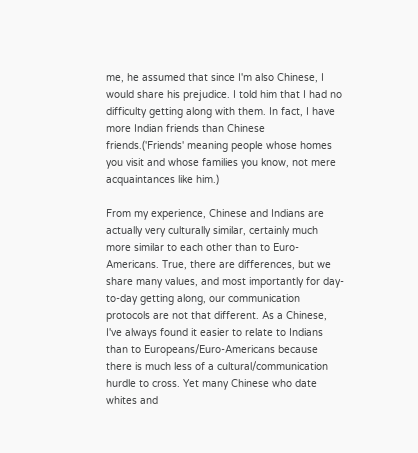me, he assumed that since I'm also Chinese, I would share his prejudice. I told him that I had no difficulty getting along with them. In fact, I have more Indian friends than Chinese friends.('Friends' meaning people whose homes you visit and whose families you know, not mere acquaintances like him.)

From my experience, Chinese and Indians are actually very culturally similar, certainly much more similar to each other than to Euro-Americans. True, there are differences, but we share many values, and most importantly for day-to-day getting along, our communication protocols are not that different. As a Chinese, I've always found it easier to relate to Indians than to Europeans/Euro-Americans because there is much less of a cultural/communication hurdle to cross. Yet many Chinese who date whites and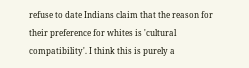refuse to date Indians claim that the reason for their preference for whites is 'cultural compatibility'. I think this is purely a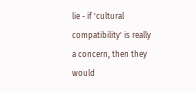lie - if 'cultural compatibility' is really a concern, then they would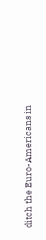ditch the Euro-Americans in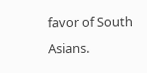favor of South Asians.